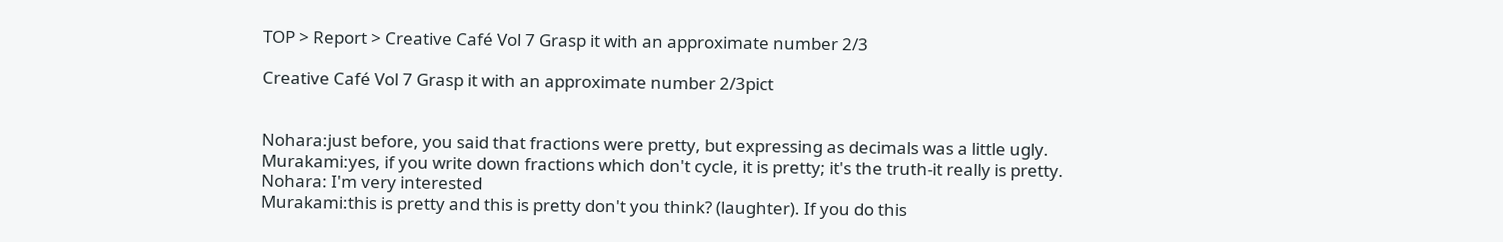TOP > Report > Creative Café Vol 7 Grasp it with an approximate number 2/3

Creative Café Vol 7 Grasp it with an approximate number 2/3pict


Nohara:just before, you said that fractions were pretty, but expressing as decimals was a little ugly.
Murakami:yes, if you write down fractions which don't cycle, it is pretty; it's the truth-it really is pretty.
Nohara: I'm very interested
Murakami:this is pretty and this is pretty don't you think? (laughter). If you do this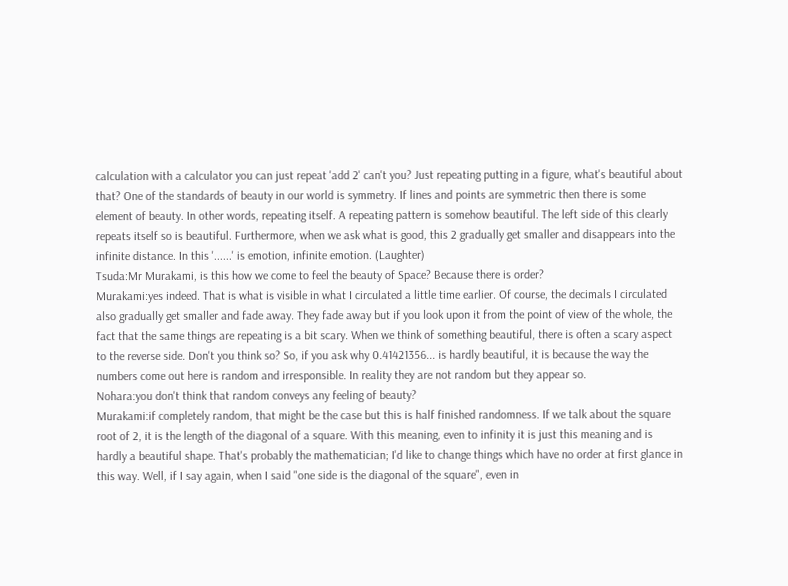calculation with a calculator you can just repeat 'add 2' can't you? Just repeating putting in a figure, what's beautiful about that? One of the standards of beauty in our world is symmetry. If lines and points are symmetric then there is some element of beauty. In other words, repeating itself. A repeating pattern is somehow beautiful. The left side of this clearly repeats itself so is beautiful. Furthermore, when we ask what is good, this 2 gradually get smaller and disappears into the infinite distance. In this '......' is emotion, infinite emotion. (Laughter)
Tsuda:Mr Murakami, is this how we come to feel the beauty of Space? Because there is order?
Murakami:yes indeed. That is what is visible in what I circulated a little time earlier. Of course, the decimals I circulated also gradually get smaller and fade away. They fade away but if you look upon it from the point of view of the whole, the fact that the same things are repeating is a bit scary. When we think of something beautiful, there is often a scary aspect to the reverse side. Don't you think so? So, if you ask why 0.41421356... is hardly beautiful, it is because the way the numbers come out here is random and irresponsible. In reality they are not random but they appear so.
Nohara:you don't think that random conveys any feeling of beauty?
Murakami:if completely random, that might be the case but this is half finished randomness. If we talk about the square root of 2, it is the length of the diagonal of a square. With this meaning, even to infinity it is just this meaning and is hardly a beautiful shape. That's probably the mathematician; I'd like to change things which have no order at first glance in this way. Well, if I say again, when I said "one side is the diagonal of the square", even in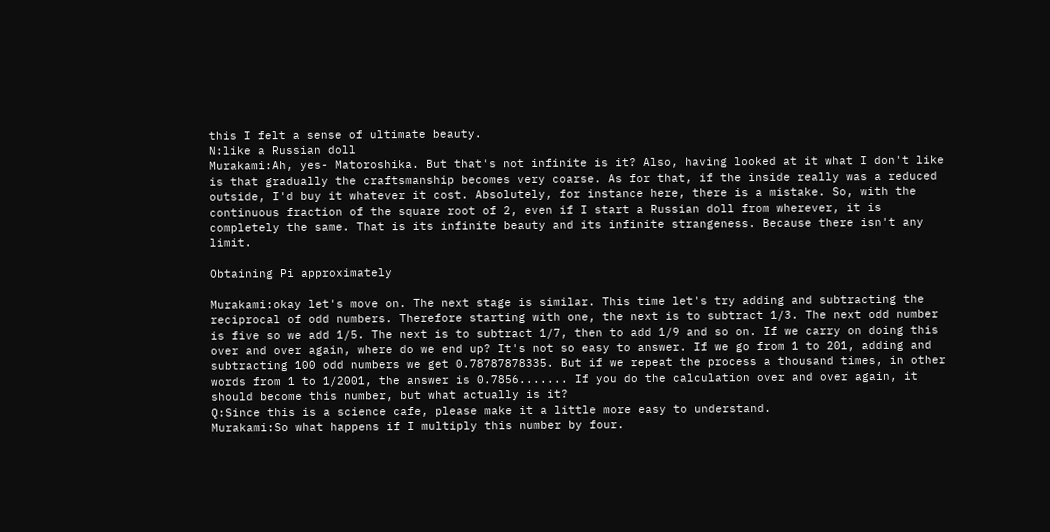this I felt a sense of ultimate beauty.
N:like a Russian doll
Murakami:Ah, yes- Matoroshika. But that's not infinite is it? Also, having looked at it what I don't like is that gradually the craftsmanship becomes very coarse. As for that, if the inside really was a reduced outside, I'd buy it whatever it cost. Absolutely, for instance here, there is a mistake. So, with the continuous fraction of the square root of 2, even if I start a Russian doll from wherever, it is completely the same. That is its infinite beauty and its infinite strangeness. Because there isn't any limit.

Obtaining Pi approximately

Murakami:okay let's move on. The next stage is similar. This time let's try adding and subtracting the reciprocal of odd numbers. Therefore starting with one, the next is to subtract 1/3. The next odd number is five so we add 1/5. The next is to subtract 1/7, then to add 1/9 and so on. If we carry on doing this over and over again, where do we end up? It's not so easy to answer. If we go from 1 to 201, adding and subtracting 100 odd numbers we get 0.78787878335. But if we repeat the process a thousand times, in other words from 1 to 1/2001, the answer is 0.7856....... If you do the calculation over and over again, it should become this number, but what actually is it?
Q:Since this is a science cafe, please make it a little more easy to understand.
Murakami:So what happens if I multiply this number by four.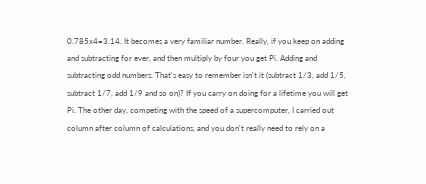0.785x4=3.14. It becomes a very familiar number. Really, if you keep on adding and subtracting for ever, and then multiply by four you get Pi. Adding and subtracting odd numbers. That's easy to remember isn't it (subtract 1/3, add 1/5, subtract 1/7, add 1/9 and so on)? If you carry on doing for a lifetime you will get Pi. The other day, competing with the speed of a supercomputer, I carried out column after column of calculations, and you don't really need to rely on a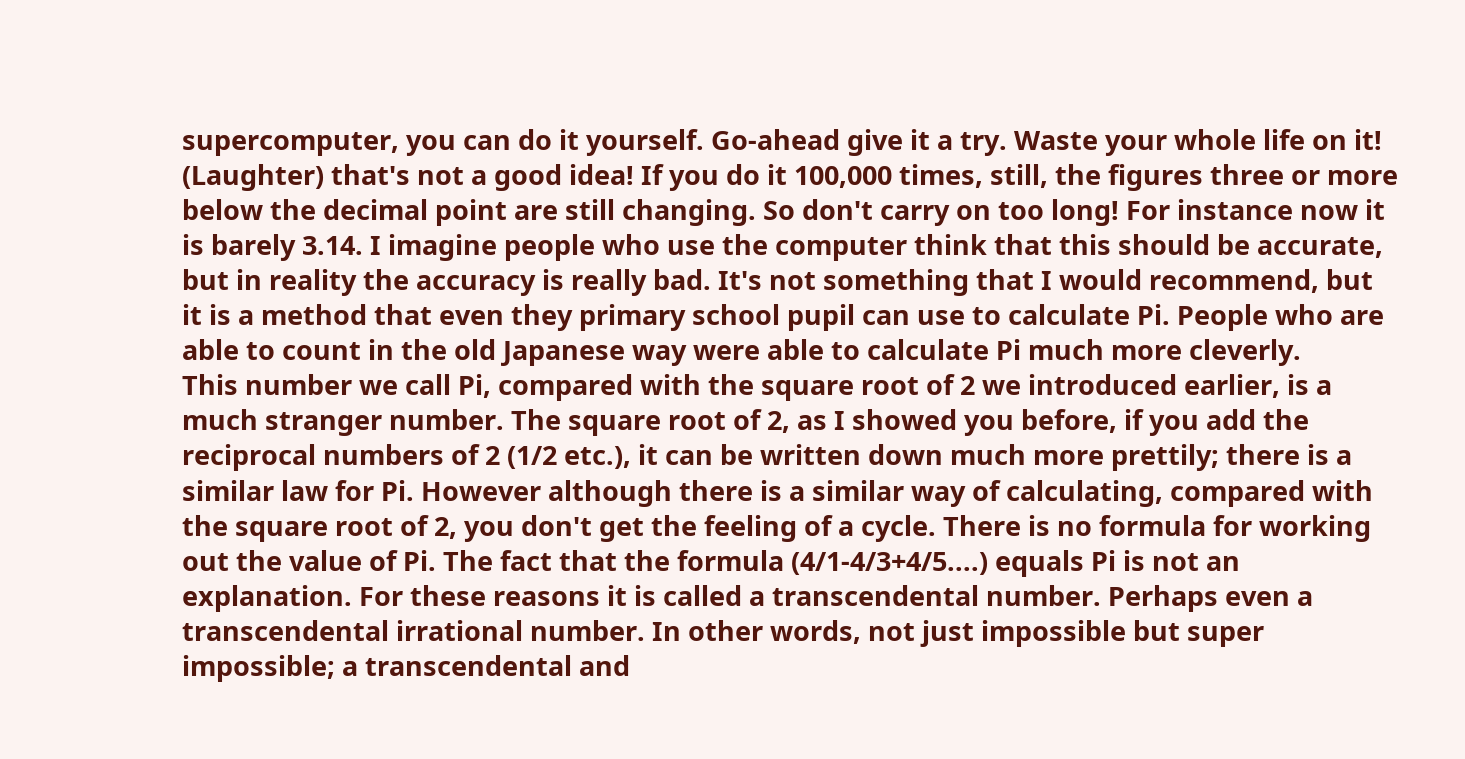supercomputer, you can do it yourself. Go-ahead give it a try. Waste your whole life on it! (Laughter) that's not a good idea! If you do it 100,000 times, still, the figures three or more below the decimal point are still changing. So don't carry on too long! For instance now it is barely 3.14. I imagine people who use the computer think that this should be accurate, but in reality the accuracy is really bad. It's not something that I would recommend, but it is a method that even they primary school pupil can use to calculate Pi. People who are able to count in the old Japanese way were able to calculate Pi much more cleverly.
This number we call Pi, compared with the square root of 2 we introduced earlier, is a much stranger number. The square root of 2, as I showed you before, if you add the reciprocal numbers of 2 (1/2 etc.), it can be written down much more prettily; there is a similar law for Pi. However although there is a similar way of calculating, compared with the square root of 2, you don't get the feeling of a cycle. There is no formula for working out the value of Pi. The fact that the formula (4/1-4/3+4/5....) equals Pi is not an explanation. For these reasons it is called a transcendental number. Perhaps even a transcendental irrational number. In other words, not just impossible but super impossible; a transcendental and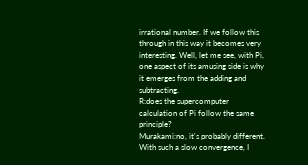irrational number. If we follow this through in this way it becomes very interesting. Well, let me see, with Pi, one aspect of its amusing side is why it emerges from the adding and subtracting.
R:does the supercomputer calculation of Pi follow the same principle?
Murakami:no, it's probably different. With such a slow convergence, I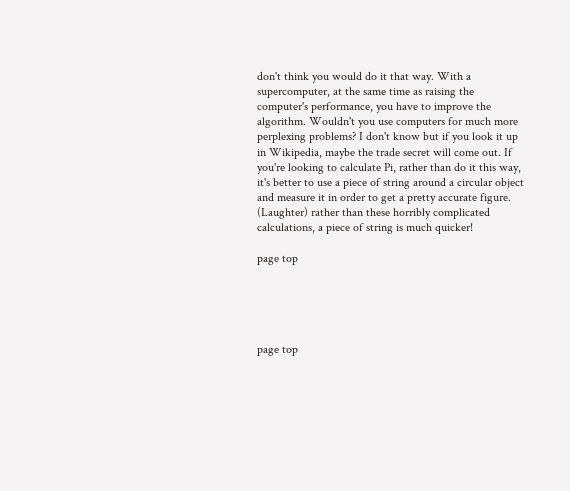don't think you would do it that way. With a supercomputer, at the same time as raising the computer's performance, you have to improve the algorithm. Wouldn't you use computers for much more perplexing problems? I don't know but if you look it up in Wikipedia, maybe the trade secret will come out. If you're looking to calculate Pi, rather than do it this way, it's better to use a piece of string around a circular object and measure it in order to get a pretty accurate figure. (Laughter) rather than these horribly complicated calculations, a piece of string is much quicker!

page top





page top